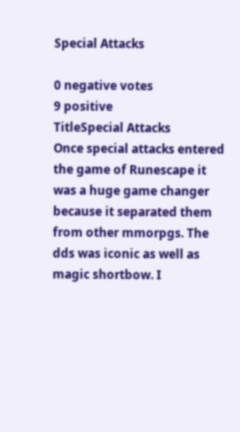Special Attacks

0 negative votes
9 positive
TitleSpecial Attacks
Once special attacks entered the game of Runescape it was a huge game changer because it separated them from other mmorpgs. The dds was iconic as well as magic shortbow. I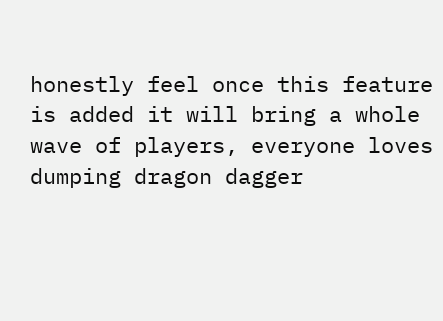honestly feel once this feature is added it will bring a whole wave of players, everyone loves dumping dragon dagger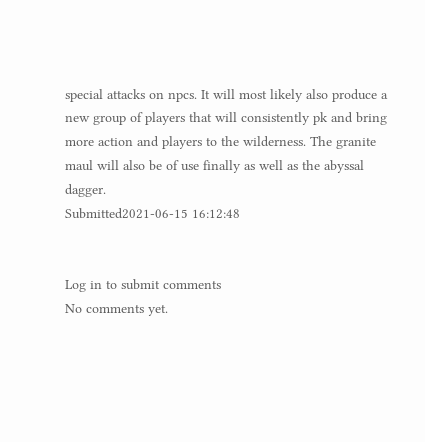special attacks on npcs. It will most likely also produce a new group of players that will consistently pk and bring more action and players to the wilderness. The granite maul will also be of use finally as well as the abyssal dagger.
Submitted2021-06-15 16:12:48


Log in to submit comments
No comments yet.